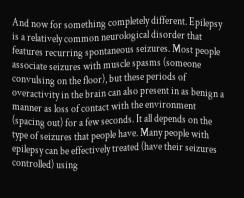And now for something completely different. Epilepsy is a relatively common neurological disorder that features recurring spontaneous seizures. Most people associate seizures with muscle spasms (someone convulsing on the floor), but these periods of overactivity in the brain can also present in as benign a manner as loss of contact with the environment (spacing out) for a few seconds. It all depends on the type of seizures that people have. Many people with epilepsy can be effectively treated (have their seizures controlled) using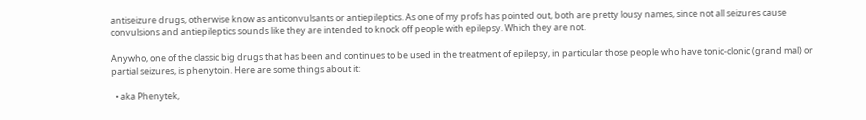antiseizure drugs, otherwise know as anticonvulsants or antiepileptics. As one of my profs has pointed out, both are pretty lousy names, since not all seizures cause convulsions and antiepileptics sounds like they are intended to knock off people with epilepsy. Which they are not.

Anywho, one of the classic big drugs that has been and continues to be used in the treatment of epilepsy, in particular those people who have tonic-clonic (grand mal) or partial seizures, is phenytoin. Here are some things about it:

  • aka Phenytek,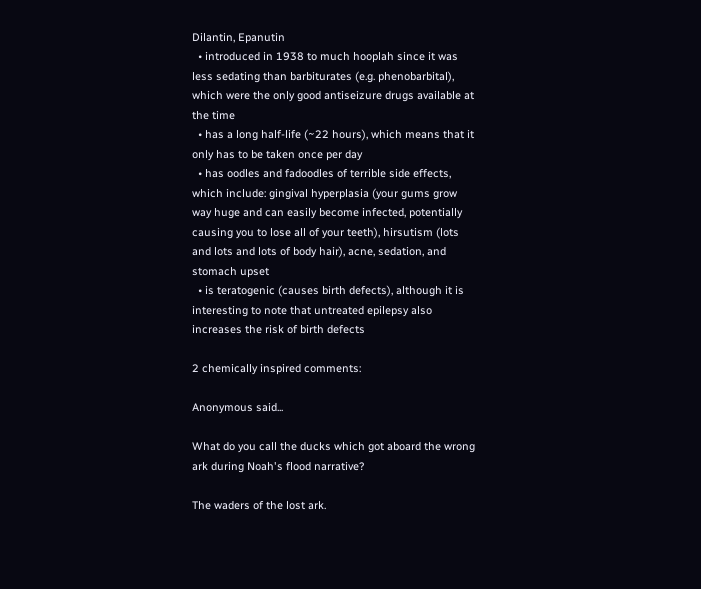Dilantin, Epanutin
  • introduced in 1938 to much hooplah since it was less sedating than barbiturates (e.g. phenobarbital), which were the only good antiseizure drugs available at the time
  • has a long half-life (~22 hours), which means that it only has to be taken once per day
  • has oodles and fadoodles of terrible side effects, which include: gingival hyperplasia (your gums grow way huge and can easily become infected, potentially causing you to lose all of your teeth), hirsutism (lots and lots and lots of body hair), acne, sedation, and stomach upset
  • is teratogenic (causes birth defects), although it is interesting to note that untreated epilepsy also increases the risk of birth defects

2 chemically inspired comments:

Anonymous said...

What do you call the ducks which got aboard the wrong ark during Noah's flood narrative?

The waders of the lost ark.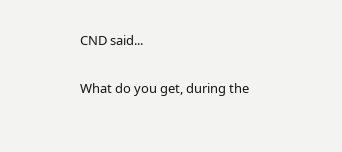CND said...

What do you get, during the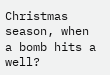Christmas season, when a bomb hits a well?